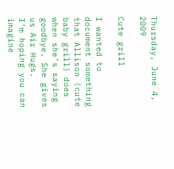Thursday, June 4, 2009

Cute grill

I wanted to document something that Allison (cute baby grill) does when she's saying goodbye. She gives us Air Hugs.
I'm hoping you can imagine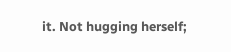it. Not hugging herself;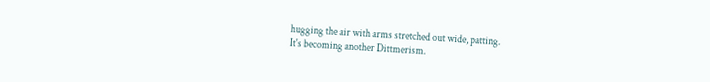hugging the air with arms stretched out wide, patting.
It's becoming another Dittmerism.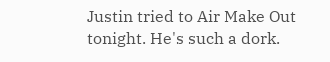Justin tried to Air Make Out tonight. He's such a dork.